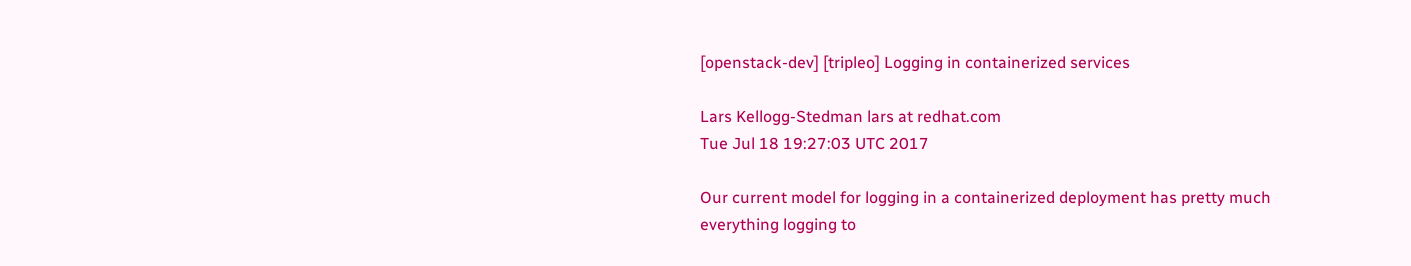[openstack-dev] [tripleo] Logging in containerized services

Lars Kellogg-Stedman lars at redhat.com
Tue Jul 18 19:27:03 UTC 2017

Our current model for logging in a containerized deployment has pretty much
everything logging to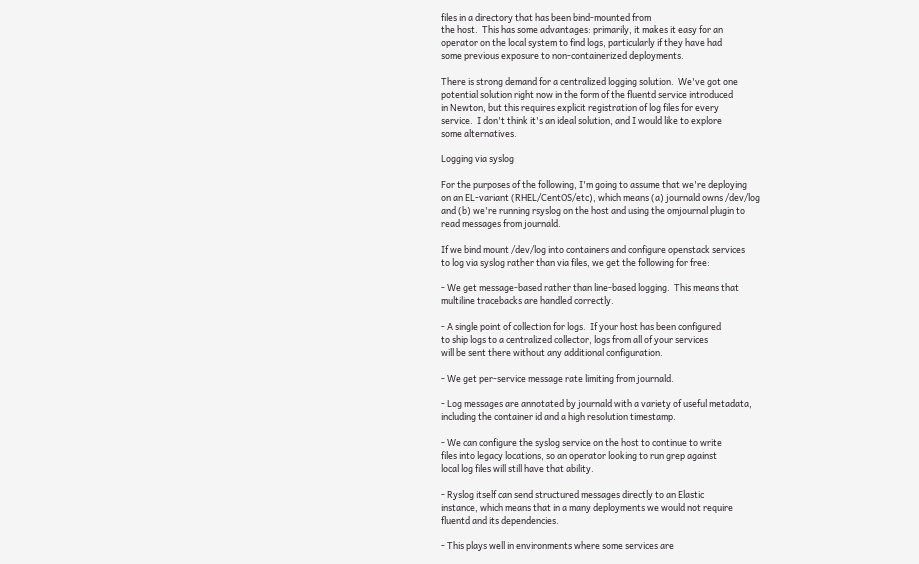files in a directory that has been bind-mounted from
the host.  This has some advantages: primarily, it makes it easy for an
operator on the local system to find logs, particularly if they have had
some previous exposure to non-containerized deployments.

There is strong demand for a centralized logging solution.  We've got one
potential solution right now in the form of the fluentd service introduced
in Newton, but this requires explicit registration of log files for every
service.  I don't think it's an ideal solution, and I would like to explore
some alternatives.

Logging via syslog

For the purposes of the following, I'm going to assume that we're deploying
on an EL-variant (RHEL/CentOS/etc), which means (a) journald owns /dev/log
and (b) we're running rsyslog on the host and using the omjournal plugin to
read messages from journald.

If we bind mount /dev/log into containers and configure openstack services
to log via syslog rather than via files, we get the following for free:

- We get message-based rather than line-based logging.  This means that
multiline tracebacks are handled correctly.

- A single point of collection for logs.  If your host has been configured
to ship logs to a centralized collector, logs from all of your services
will be sent there without any additional configuration.

- We get per-service message rate limiting from journald.

- Log messages are annotated by journald with a variety of useful metadata,
including the container id and a high resolution timestamp.

- We can configure the syslog service on the host to continue to write
files into legacy locations, so an operator looking to run grep against
local log files will still have that ability.

- Ryslog itself can send structured messages directly to an Elastic
instance, which means that in a many deployments we would not require
fluentd and its dependencies.

- This plays well in environments where some services are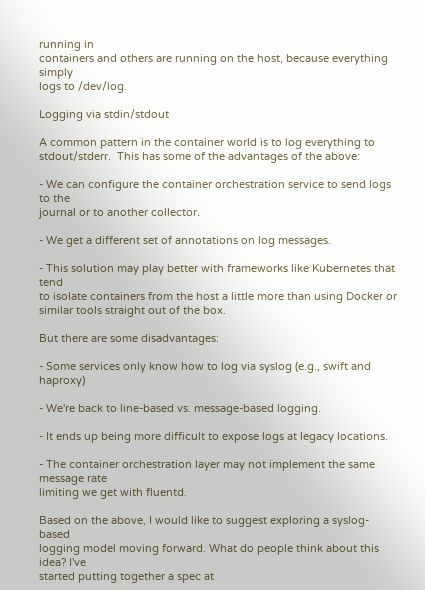running in
containers and others are running on the host, because everything simply
logs to /dev/log.

Logging via stdin/stdout

A common pattern in the container world is to log everything to
stdout/stderr.  This has some of the advantages of the above:

- We can configure the container orchestration service to send logs to the
journal or to another collector.

- We get a different set of annotations on log messages.

- This solution may play better with frameworks like Kubernetes that tend
to isolate containers from the host a little more than using Docker or
similar tools straight out of the box.

But there are some disadvantages:

- Some services only know how to log via syslog (e.g., swift and haproxy)

- We're back to line-based vs. message-based logging.

- It ends up being more difficult to expose logs at legacy locations.

- The container orchestration layer may not implement the same message rate
limiting we get with fluentd.

Based on the above, I would like to suggest exploring a syslog-based
logging model moving forward. What do people think about this idea? I've
started putting together a spec at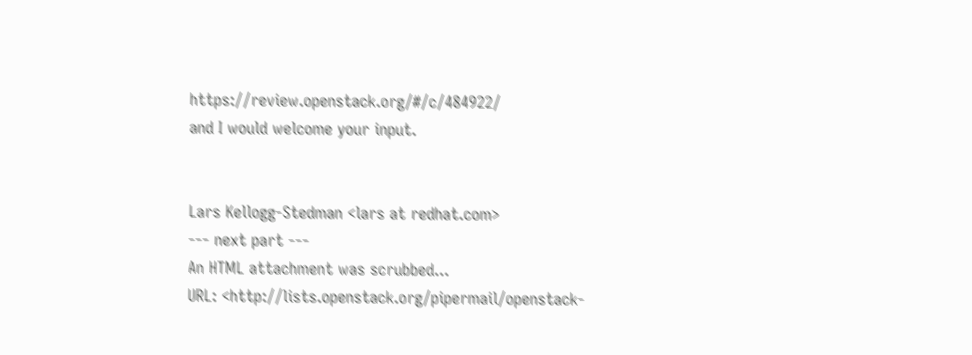https://review.openstack.org/#/c/484922/
and I would welcome your input.


Lars Kellogg-Stedman <lars at redhat.com>
--- next part ---
An HTML attachment was scrubbed...
URL: <http://lists.openstack.org/pipermail/openstack-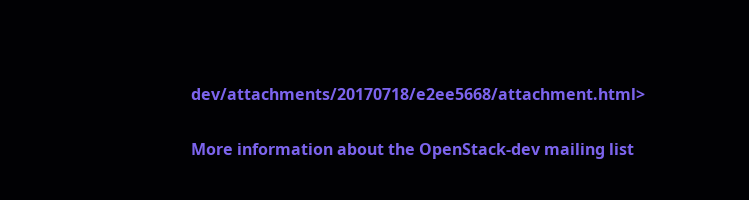dev/attachments/20170718/e2ee5668/attachment.html>

More information about the OpenStack-dev mailing list